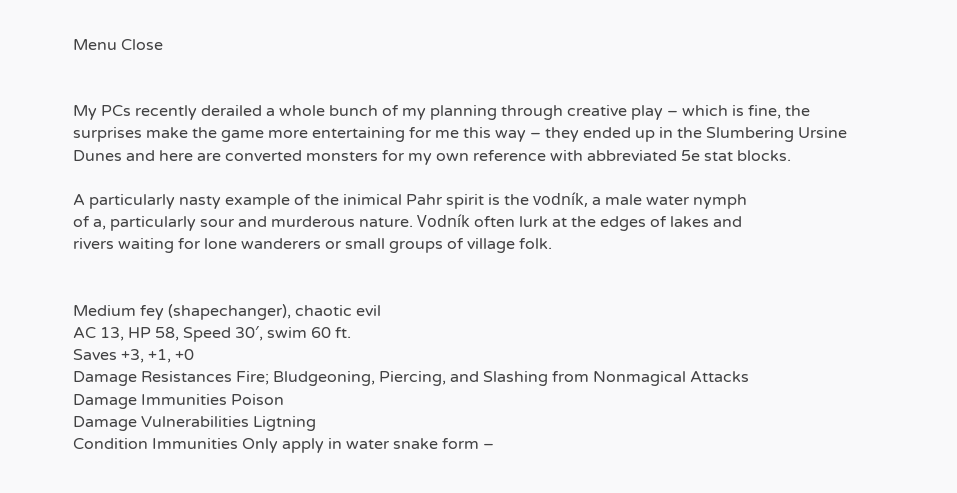Menu Close


My PCs recently derailed a whole bunch of my planning through creative play – which is fine, the surprises make the game more entertaining for me this way – they ended up in the Slumbering Ursine Dunes and here are converted monsters for my own reference with abbreviated 5e stat blocks.

A particularly nasty example of the inimical Pahr spirit is the vodník, a male water nymph
of a, particularly sour and murderous nature. Vodník often lurk at the edges of lakes and
rivers waiting for lone wanderers or small groups of village folk.


Medium fey (shapechanger), chaotic evil
AC 13, HP 58, Speed 30′, swim 60 ft.
Saves +3, +1, +0
Damage Resistances Fire; Bludgeoning, Piercing, and Slashing from Nonmagical Attacks
Damage Immunities Poison
Damage Vulnerabilities Ligtning
Condition Immunities Only apply in water snake form –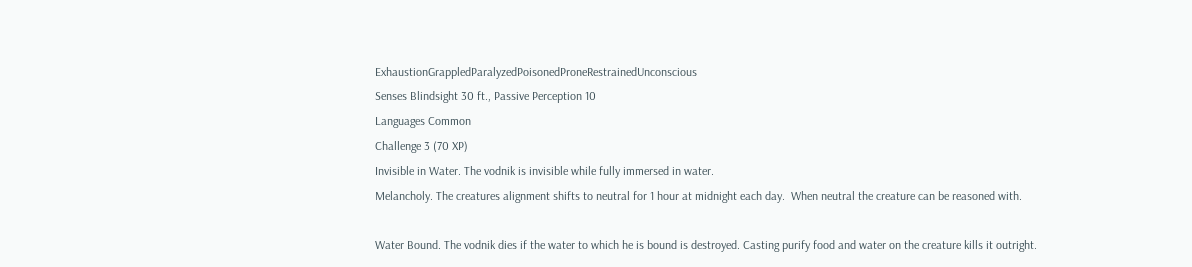ExhaustionGrappledParalyzedPoisonedProneRestrainedUnconscious
Senses Blindsight 30 ft., Passive Perception 10
Languages Common
Challenge 3 (70 XP)
Invisible in Water. The vodnik is invisible while fully immersed in water.
Melancholy. The creatures alignment shifts to neutral for 1 hour at midnight each day.  When neutral the creature can be reasoned with.

Water Bound. The vodnik dies if the water to which he is bound is destroyed. Casting purify food and water on the creature kills it outright.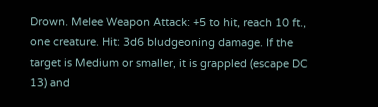Drown. Melee Weapon Attack: +5 to hit, reach 10 ft., one creature. Hit: 3d6 bludgeoning damage. If the target is Medium or smaller, it is grappled (escape DC 13) and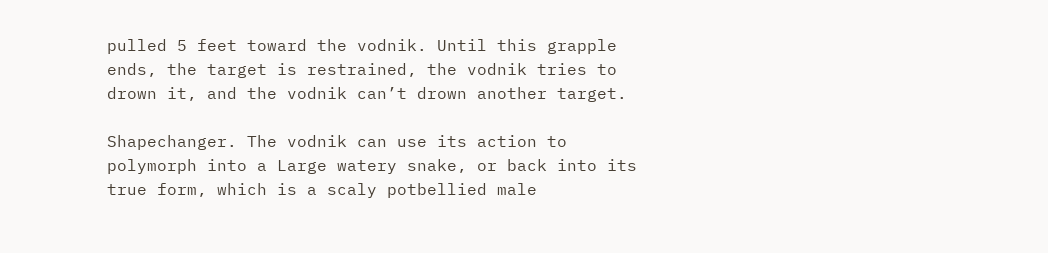pulled 5 feet toward the vodnik. Until this grapple ends, the target is restrained, the vodnik tries to drown it, and the vodnik can’t drown another target.

Shapechanger. The vodnik can use its action to polymorph into a Large watery snake, or back into its true form, which is a scaly potbellied male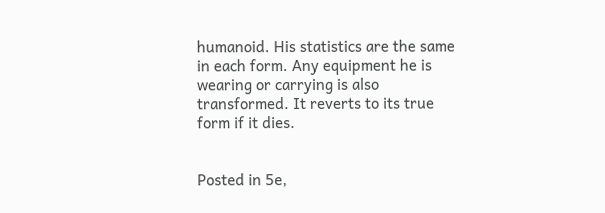humanoid. His statistics are the same in each form. Any equipment he is wearing or carrying is also transformed. It reverts to its true form if it dies.


Posted in 5e,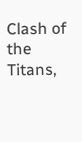Clash of the Titans,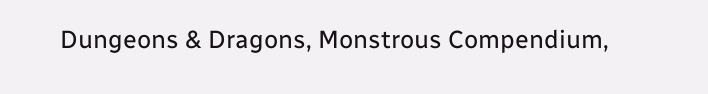Dungeons & Dragons, Monstrous Compendium,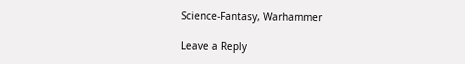Science-Fantasy, Warhammer

Leave a Reply